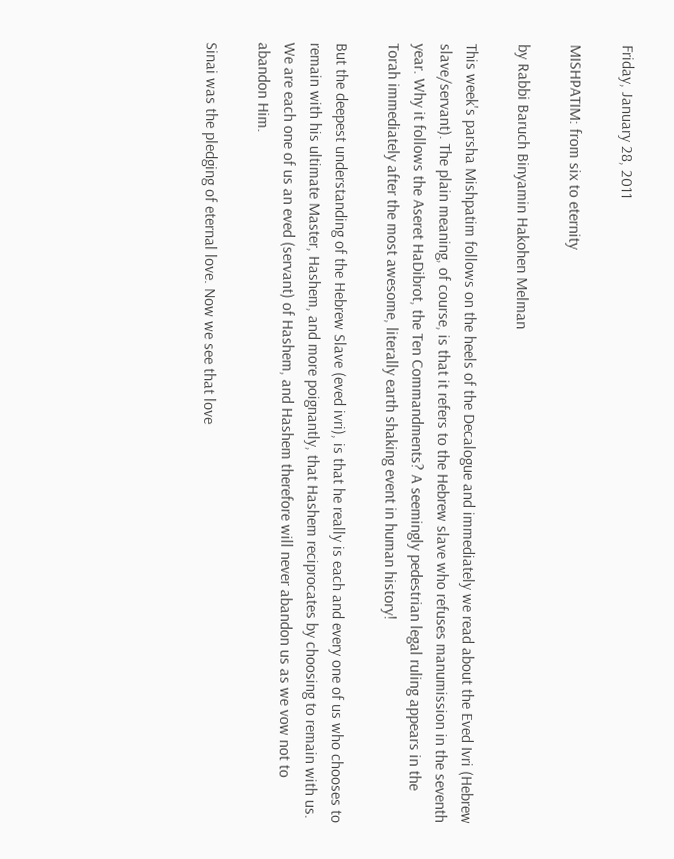Friday, January 28, 2011

MISHPATIM: from six to eternity

by Rabbi Baruch Binyamin Hakohen Melman

This week's parsha Mishpatim follows on the heels of the Decalogue and immediately we read about the Eved Ivri (Hebrew slave/servant). The plain meaning, of course, is that it refers to the Hebrew slave who refuses manumission in the seventh year. Why it follows the Aseret HaDibrot, the Ten Commandments? A seemingly pedestrian legal ruling appears in the Torah immediately after the most awesome, literally earth shaking event in human history!

But the deepest understanding of the Hebrew Slave (eved ivri), is that he really is each and every one of us who chooses to remain with his ultimate Master, Hashem, and more poignantly, that Hashem reciprocates by choosing to remain with us. We are each one of us an eved (servant) of Hashem, and Hashem therefore will never abandon us as we vow not to abandon Him.

Sinai was the pledging of eternal love. Now we see that love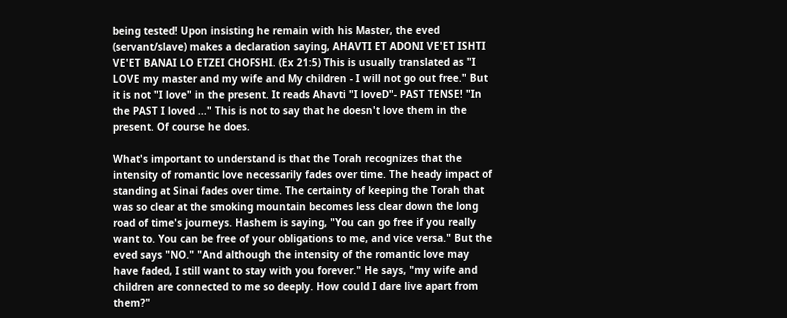being tested! Upon insisting he remain with his Master, the eved (servant/slave) makes a declaration saying, AHAVTI ET ADONI VE'ET ISHTI VE'ET BANAI LO ETZEI CHOFSHI. (Ex 21:5) This is usually translated as "I LOVE my master and my wife and My children - I will not go out free." But it is not "I love" in the present. It reads Ahavti "I loveD"- PAST TENSE! "In the PAST I loved ..." This is not to say that he doesn't love them in the present. Of course he does.

What's important to understand is that the Torah recognizes that the intensity of romantic love necessarily fades over time. The heady impact of standing at Sinai fades over time. The certainty of keeping the Torah that was so clear at the smoking mountain becomes less clear down the long road of time's journeys. Hashem is saying, "You can go free if you really want to. You can be free of your obligations to me, and vice versa." But the eved says "NO." "And although the intensity of the romantic love may have faded, I still want to stay with you forever." He says, "my wife and children are connected to me so deeply. How could I dare live apart from them?"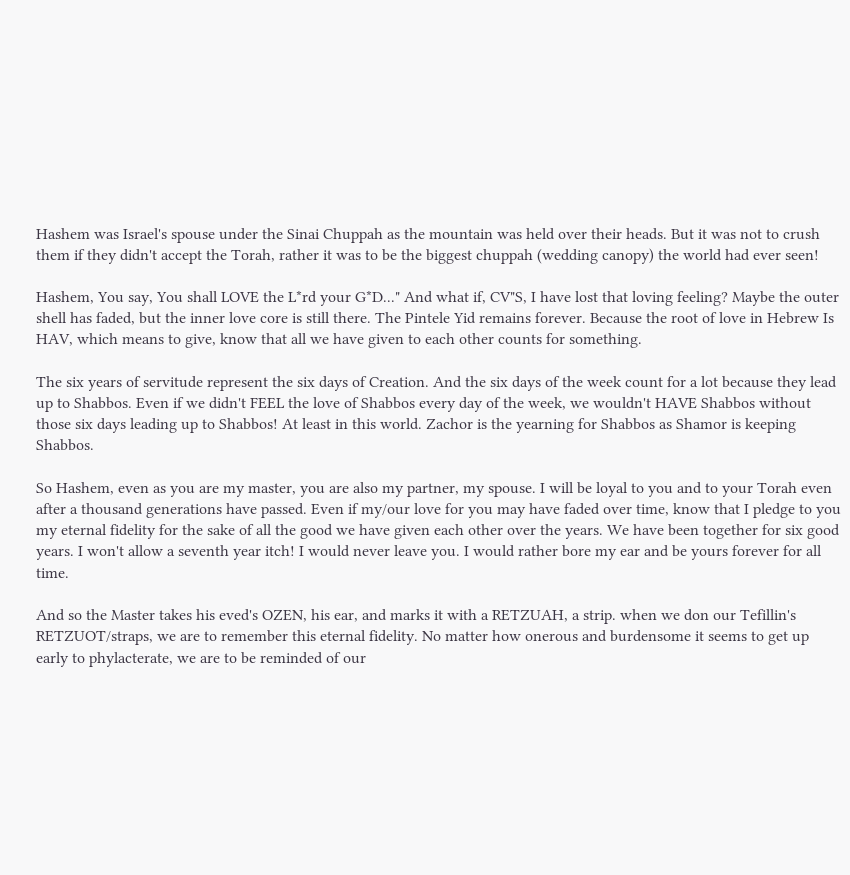Hashem was Israel's spouse under the Sinai Chuppah as the mountain was held over their heads. But it was not to crush them if they didn't accept the Torah, rather it was to be the biggest chuppah (wedding canopy) the world had ever seen!

Hashem, You say, You shall LOVE the L*rd your G*D..." And what if, CV"S, I have lost that loving feeling? Maybe the outer shell has faded, but the inner love core is still there. The Pintele Yid remains forever. Because the root of love in Hebrew Is HAV, which means to give, know that all we have given to each other counts for something.

The six years of servitude represent the six days of Creation. And the six days of the week count for a lot because they lead up to Shabbos. Even if we didn't FEEL the love of Shabbos every day of the week, we wouldn't HAVE Shabbos without those six days leading up to Shabbos! At least in this world. Zachor is the yearning for Shabbos as Shamor is keeping Shabbos.

So Hashem, even as you are my master, you are also my partner, my spouse. I will be loyal to you and to your Torah even after a thousand generations have passed. Even if my/our love for you may have faded over time, know that I pledge to you my eternal fidelity for the sake of all the good we have given each other over the years. We have been together for six good years. I won't allow a seventh year itch! I would never leave you. I would rather bore my ear and be yours forever for all time.

And so the Master takes his eved's OZEN, his ear, and marks it with a RETZUAH, a strip. when we don our Tefillin's RETZUOT/straps, we are to remember this eternal fidelity. No matter how onerous and burdensome it seems to get up early to phylacterate, we are to be reminded of our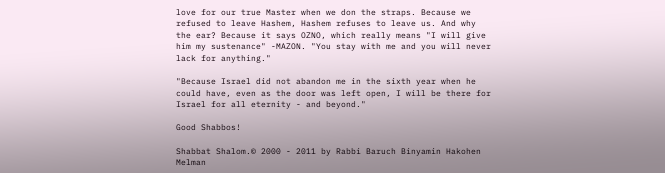love for our true Master when we don the straps. Because we refused to leave Hashem, Hashem refuses to leave us. And why the ear? Because it says OZNO, which really means "I will give him my sustenance" -MAZON. "You stay with me and you will never lack for anything."

"Because Israel did not abandon me in the sixth year when he could have, even as the door was left open, I will be there for Israel for all eternity - and beyond."

Good Shabbos!

Shabbat Shalom.© 2000 - 2011 by Rabbi Baruch Binyamin Hakohen Melman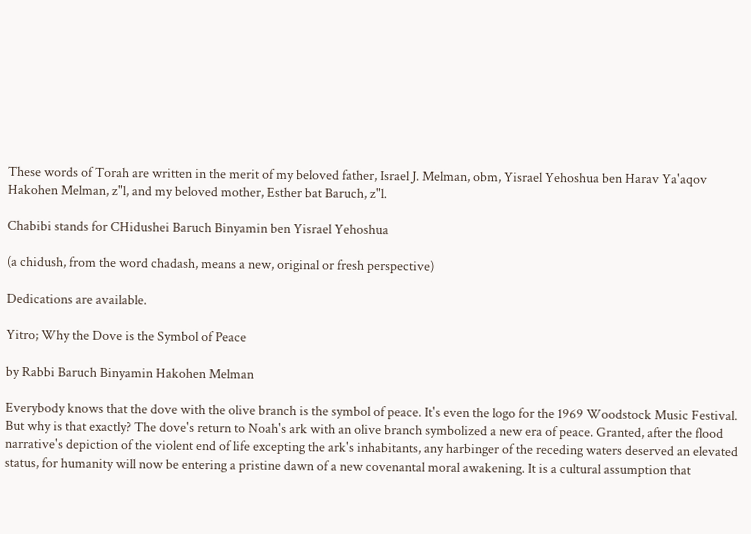These words of Torah are written in the merit of my beloved father, Israel J. Melman, obm, Yisrael Yehoshua ben Harav Ya'aqov Hakohen Melman, z"l, and my beloved mother, Esther bat Baruch, z"l.

Chabibi stands for CHidushei Baruch Binyamin ben Yisrael Yehoshua

(a chidush, from the word chadash, means a new, original or fresh perspective)

Dedications are available.

Yitro; Why the Dove is the Symbol of Peace

by Rabbi Baruch Binyamin Hakohen Melman

Everybody knows that the dove with the olive branch is the symbol of peace. It's even the logo for the 1969 Woodstock Music Festival. But why is that exactly? The dove's return to Noah's ark with an olive branch symbolized a new era of peace. Granted, after the flood narrative's depiction of the violent end of life excepting the ark's inhabitants, any harbinger of the receding waters deserved an elevated status, for humanity will now be entering a pristine dawn of a new covenantal moral awakening. It is a cultural assumption that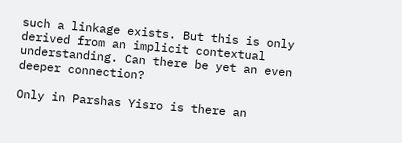such a linkage exists. But this is only derived from an implicit contextual understanding. Can there be yet an even deeper connection?

Only in Parshas Yisro is there an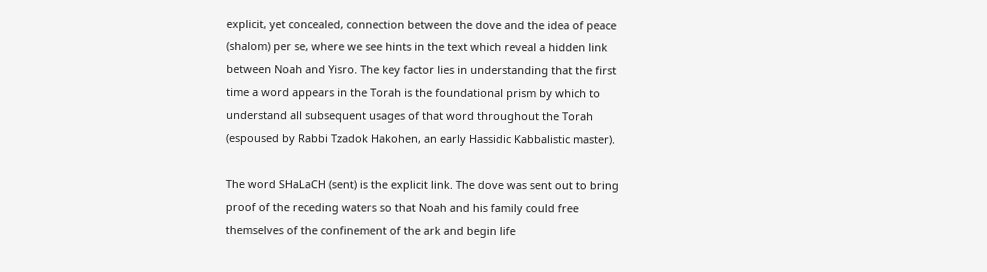explicit, yet concealed, connection between the dove and the idea of peace (shalom) per se, where we see hints in the text which reveal a hidden link between Noah and Yisro. The key factor lies in understanding that the first time a word appears in the Torah is the foundational prism by which to understand all subsequent usages of that word throughout the Torah (espoused by Rabbi Tzadok Hakohen, an early Hassidic Kabbalistic master).

The word SHaLaCH (sent) is the explicit link. The dove was sent out to bring proof of the receding waters so that Noah and his family could free themselves of the confinement of the ark and begin life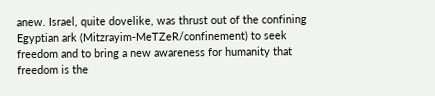anew. Israel, quite dovelike, was thrust out of the confining Egyptian ark (Mitzrayim-MeTZeR/confinement) to seek freedom and to bring a new awareness for humanity that freedom is the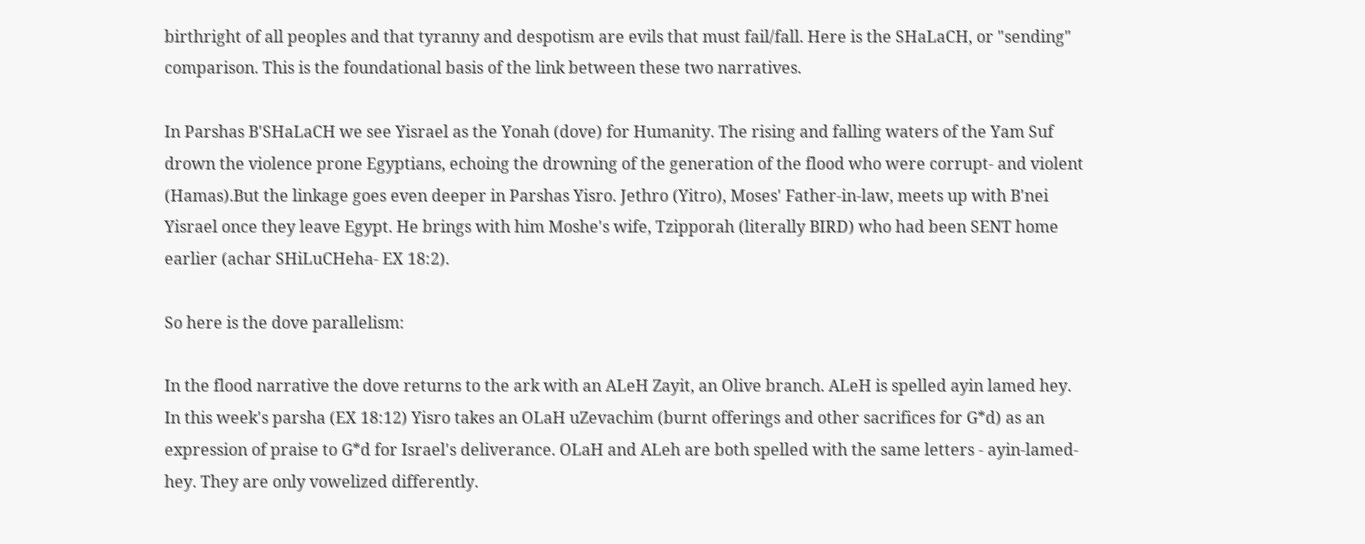birthright of all peoples and that tyranny and despotism are evils that must fail/fall. Here is the SHaLaCH, or "sending" comparison. This is the foundational basis of the link between these two narratives.

In Parshas B'SHaLaCH we see Yisrael as the Yonah (dove) for Humanity. The rising and falling waters of the Yam Suf drown the violence prone Egyptians, echoing the drowning of the generation of the flood who were corrupt- and violent (Hamas).But the linkage goes even deeper in Parshas Yisro. Jethro (Yitro), Moses' Father-in-law, meets up with B'nei Yisrael once they leave Egypt. He brings with him Moshe's wife, Tzipporah (literally BIRD) who had been SENT home earlier (achar SHiLuCHeha- EX 18:2).

So here is the dove parallelism:

In the flood narrative the dove returns to the ark with an ALeH Zayit, an Olive branch. ALeH is spelled ayin lamed hey. In this week's parsha (EX 18:12) Yisro takes an OLaH uZevachim (burnt offerings and other sacrifices for G*d) as an expression of praise to G*d for Israel's deliverance. OLaH and ALeh are both spelled with the same letters - ayin-lamed-hey. They are only vowelized differently.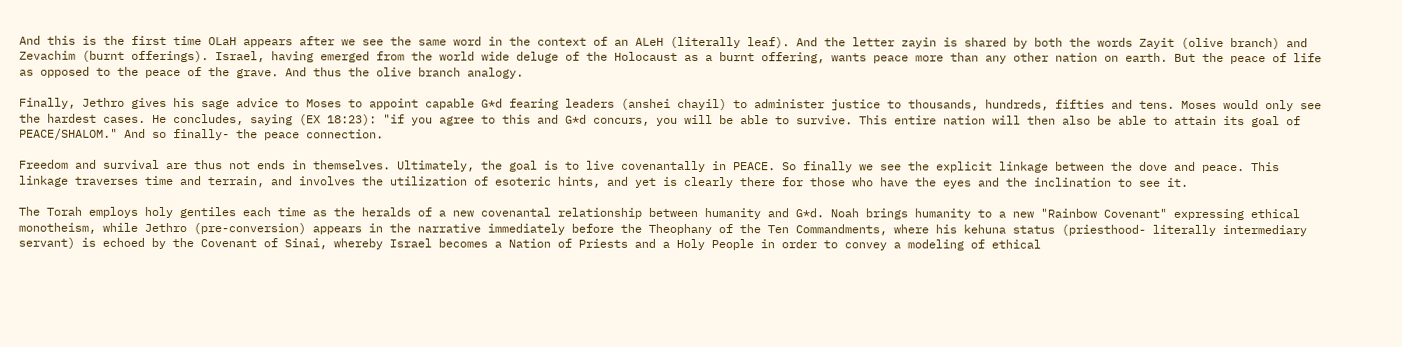And this is the first time OLaH appears after we see the same word in the context of an ALeH (literally leaf). And the letter zayin is shared by both the words Zayit (olive branch) and Zevachim (burnt offerings). Israel, having emerged from the world wide deluge of the Holocaust as a burnt offering, wants peace more than any other nation on earth. But the peace of life as opposed to the peace of the grave. And thus the olive branch analogy.

Finally, Jethro gives his sage advice to Moses to appoint capable G*d fearing leaders (anshei chayil) to administer justice to thousands, hundreds, fifties and tens. Moses would only see the hardest cases. He concludes, saying (EX 18:23): "if you agree to this and G*d concurs, you will be able to survive. This entire nation will then also be able to attain its goal of PEACE/SHALOM." And so finally- the peace connection.

Freedom and survival are thus not ends in themselves. Ultimately, the goal is to live covenantally in PEACE. So finally we see the explicit linkage between the dove and peace. This linkage traverses time and terrain, and involves the utilization of esoteric hints, and yet is clearly there for those who have the eyes and the inclination to see it.

The Torah employs holy gentiles each time as the heralds of a new covenantal relationship between humanity and G*d. Noah brings humanity to a new "Rainbow Covenant" expressing ethical monotheism, while Jethro (pre-conversion) appears in the narrative immediately before the Theophany of the Ten Commandments, where his kehuna status (priesthood- literally intermediary servant) is echoed by the Covenant of Sinai, whereby Israel becomes a Nation of Priests and a Holy People in order to convey a modeling of ethical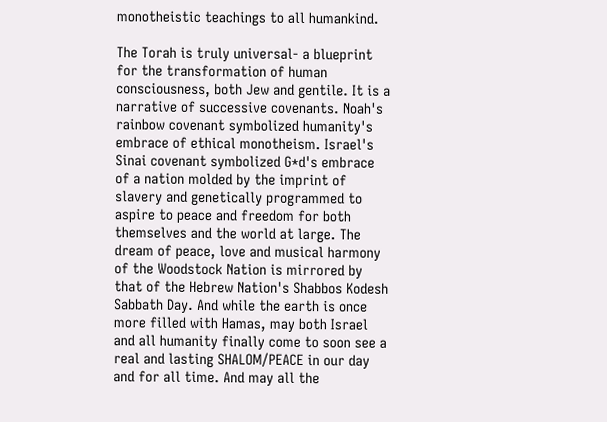monotheistic teachings to all humankind.

The Torah is truly universal- a blueprint for the transformation of human consciousness, both Jew and gentile. It is a narrative of successive covenants. Noah's rainbow covenant symbolized humanity's embrace of ethical monotheism. Israel's Sinai covenant symbolized G*d's embrace of a nation molded by the imprint of slavery and genetically programmed to aspire to peace and freedom for both themselves and the world at large. The dream of peace, love and musical harmony of the Woodstock Nation is mirrored by that of the Hebrew Nation's Shabbos Kodesh Sabbath Day. And while the earth is once more filled with Hamas, may both Israel and all humanity finally come to soon see a real and lasting SHALOM/PEACE in our day and for all time. And may all the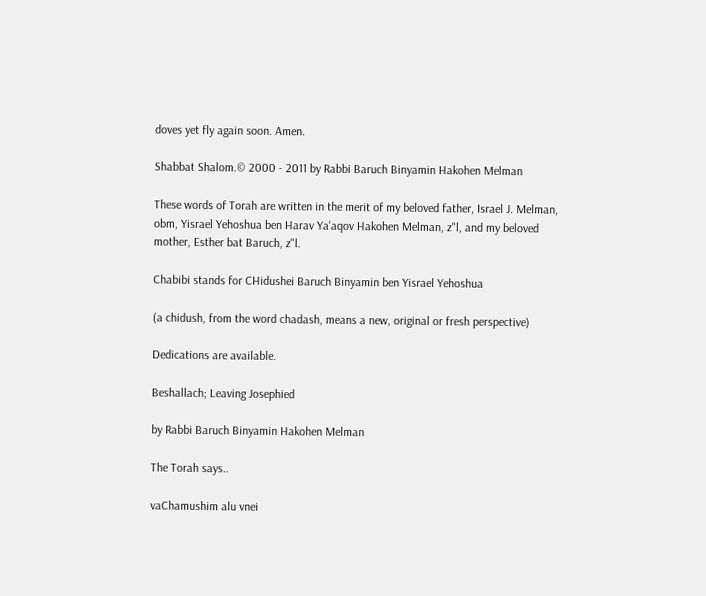doves yet fly again soon. Amen.

Shabbat Shalom.© 2000 - 2011 by Rabbi Baruch Binyamin Hakohen Melman

These words of Torah are written in the merit of my beloved father, Israel J. Melman, obm, Yisrael Yehoshua ben Harav Ya'aqov Hakohen Melman, z"l, and my beloved mother, Esther bat Baruch, z"l.

Chabibi stands for CHidushei Baruch Binyamin ben Yisrael Yehoshua

(a chidush, from the word chadash, means a new, original or fresh perspective)

Dedications are available.

Beshallach; Leaving Josephied

by Rabbi Baruch Binyamin Hakohen Melman

The Torah says..

vaChamushim alu vnei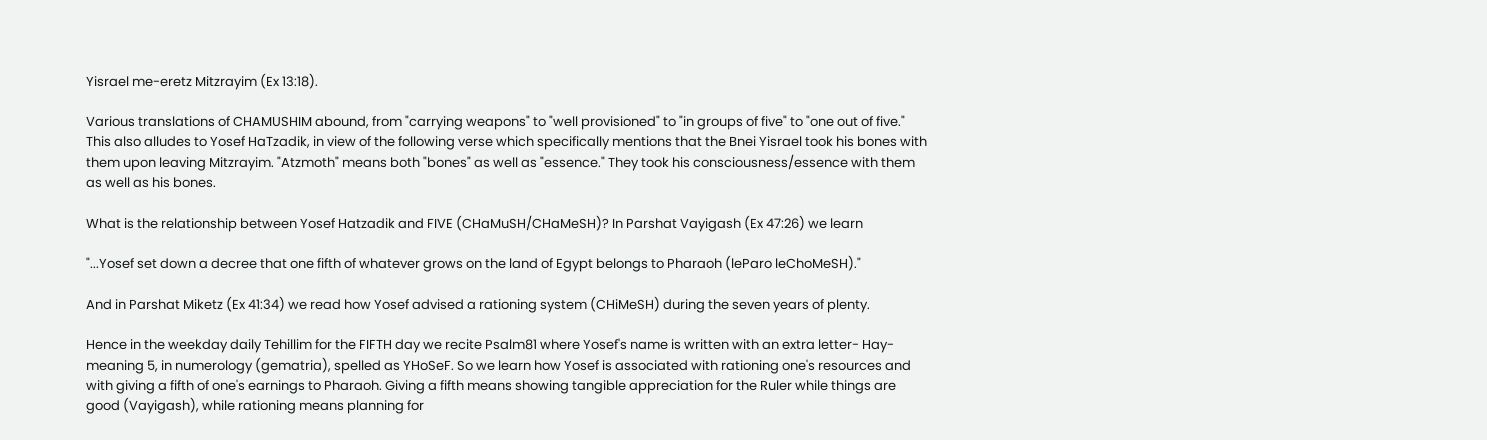Yisrael me-eretz Mitzrayim (Ex 13:18).

Various translations of CHAMUSHIM abound, from "carrying weapons" to "well provisioned" to "in groups of five" to "one out of five." This also alludes to Yosef HaTzadik, in view of the following verse which specifically mentions that the Bnei Yisrael took his bones with them upon leaving Mitzrayim. "Atzmoth" means both "bones" as well as "essence." They took his consciousness/essence with them as well as his bones.

What is the relationship between Yosef Hatzadik and FIVE (CHaMuSH/CHaMeSH)? In Parshat Vayigash (Ex 47:26) we learn

"...Yosef set down a decree that one fifth of whatever grows on the land of Egypt belongs to Pharaoh (leParo leChoMeSH)."

And in Parshat Miketz (Ex 41:34) we read how Yosef advised a rationing system (CHiMeSH) during the seven years of plenty.

Hence in the weekday daily Tehillim for the FIFTH day we recite Psalm81 where Yosef's name is written with an extra letter- Hay- meaning 5, in numerology (gematria), spelled as YHoSeF. So we learn how Yosef is associated with rationing one's resources and with giving a fifth of one's earnings to Pharaoh. Giving a fifth means showing tangible appreciation for the Ruler while things are good (Vayigash), while rationing means planning for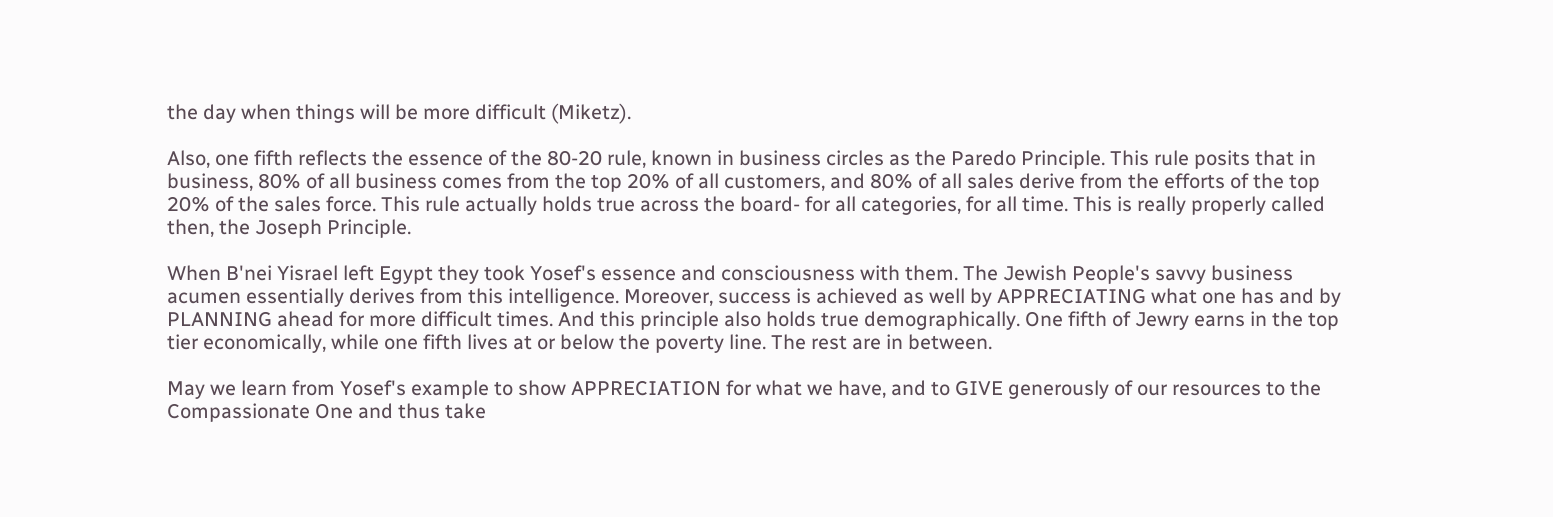the day when things will be more difficult (Miketz).

Also, one fifth reflects the essence of the 80-20 rule, known in business circles as the Paredo Principle. This rule posits that in business, 80% of all business comes from the top 20% of all customers, and 80% of all sales derive from the efforts of the top 20% of the sales force. This rule actually holds true across the board- for all categories, for all time. This is really properly called then, the Joseph Principle.

When B'nei Yisrael left Egypt they took Yosef's essence and consciousness with them. The Jewish People's savvy business acumen essentially derives from this intelligence. Moreover, success is achieved as well by APPRECIATING what one has and by PLANNING ahead for more difficult times. And this principle also holds true demographically. One fifth of Jewry earns in the top tier economically, while one fifth lives at or below the poverty line. The rest are in between.

May we learn from Yosef's example to show APPRECIATION for what we have, and to GIVE generously of our resources to the Compassionate One and thus take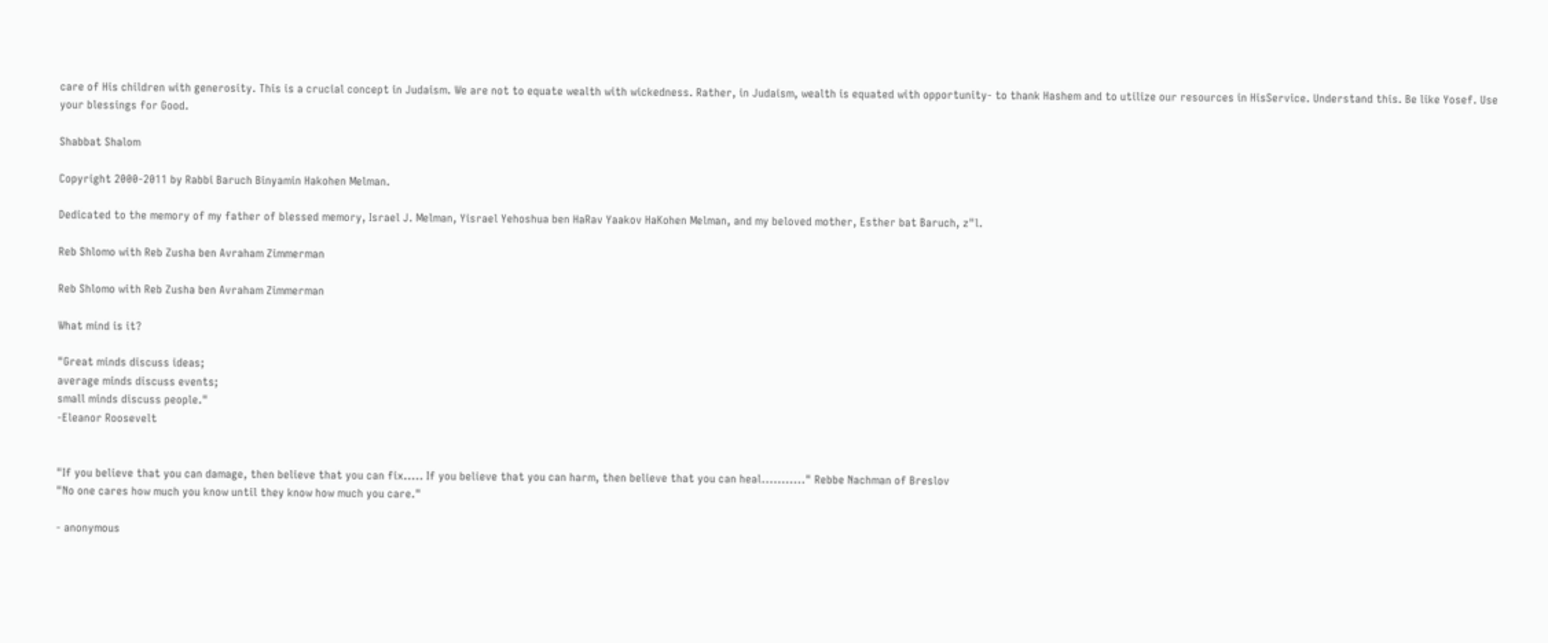care of His children with generosity. This is a crucial concept in Judaism. We are not to equate wealth with wickedness. Rather, in Judaism, wealth is equated with opportunity- to thank Hashem and to utilize our resources in HisService. Understand this. Be like Yosef. Use your blessings for Good.

Shabbat Shalom

Copyright 2000-2011 by Rabbi Baruch Binyamin Hakohen Melman.

Dedicated to the memory of my father of blessed memory, Israel J. Melman, Yisrael Yehoshua ben HaRav Yaakov HaKohen Melman, and my beloved mother, Esther bat Baruch, z"l.

Reb Shlomo with Reb Zusha ben Avraham Zimmerman

Reb Shlomo with Reb Zusha ben Avraham Zimmerman

What mind is it?

"Great minds discuss ideas;
average minds discuss events;
small minds discuss people."
-Eleanor Roosevelt


"If you believe that you can damage, then believe that you can fix..... If you believe that you can harm, then believe that you can heal..........." Rebbe Nachman of Breslov
"No one cares how much you know until they know how much you care."

- anonymous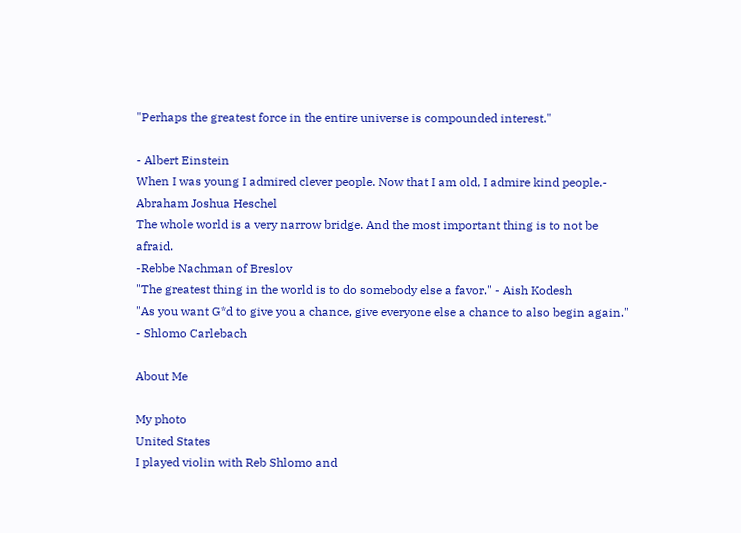"Perhaps the greatest force in the entire universe is compounded interest."

- Albert Einstein
When I was young I admired clever people. Now that I am old, I admire kind people.- Abraham Joshua Heschel
The whole world is a very narrow bridge. And the most important thing is to not be afraid.
-Rebbe Nachman of Breslov
"The greatest thing in the world is to do somebody else a favor." - Aish Kodesh
"As you want G*d to give you a chance, give everyone else a chance to also begin again." - Shlomo Carlebach

About Me

My photo
United States
I played violin with Reb Shlomo and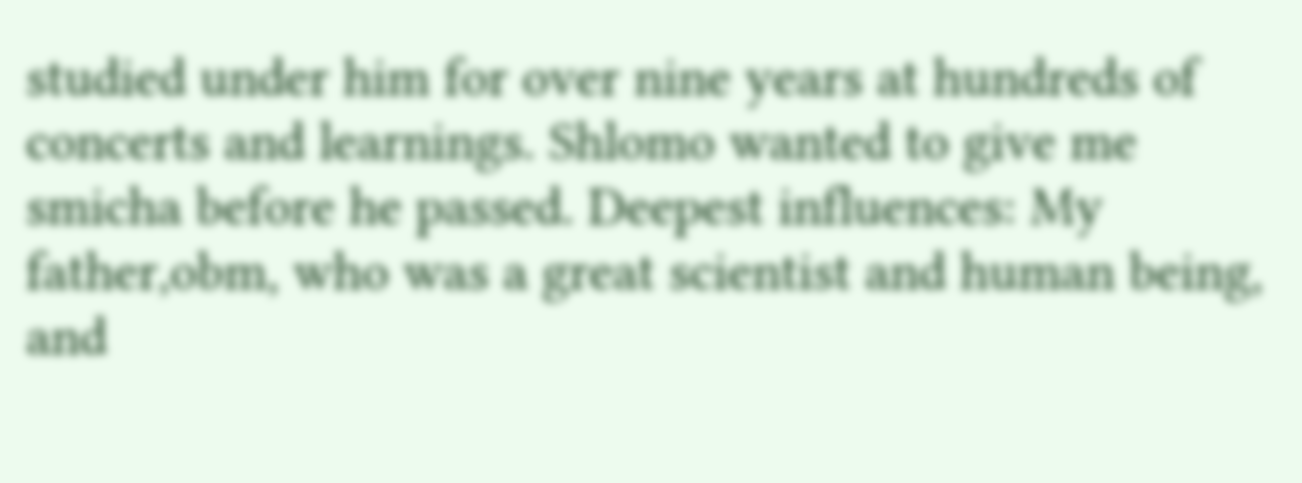studied under him for over nine years at hundreds of concerts and learnings. Shlomo wanted to give me smicha before he passed. Deepest influences: My father,obm, who was a great scientist and human being, and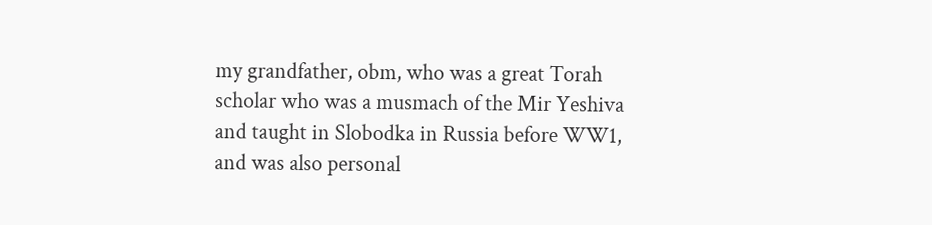my grandfather, obm, who was a great Torah scholar who was a musmach of the Mir Yeshiva and taught in Slobodka in Russia before WW1, and was also personal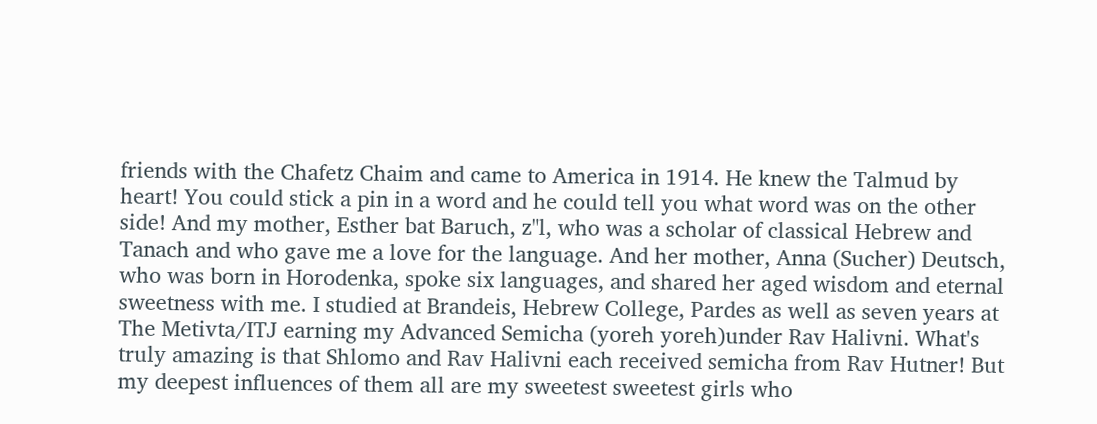friends with the Chafetz Chaim and came to America in 1914. He knew the Talmud by heart! You could stick a pin in a word and he could tell you what word was on the other side! And my mother, Esther bat Baruch, z"l, who was a scholar of classical Hebrew and Tanach and who gave me a love for the language. And her mother, Anna (Sucher) Deutsch, who was born in Horodenka, spoke six languages, and shared her aged wisdom and eternal sweetness with me. I studied at Brandeis, Hebrew College, Pardes as well as seven years at The Metivta/ITJ earning my Advanced Semicha (yoreh yoreh)under Rav Halivni. What's truly amazing is that Shlomo and Rav Halivni each received semicha from Rav Hutner! But my deepest influences of them all are my sweetest sweetest girls who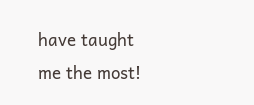have taught me the most!